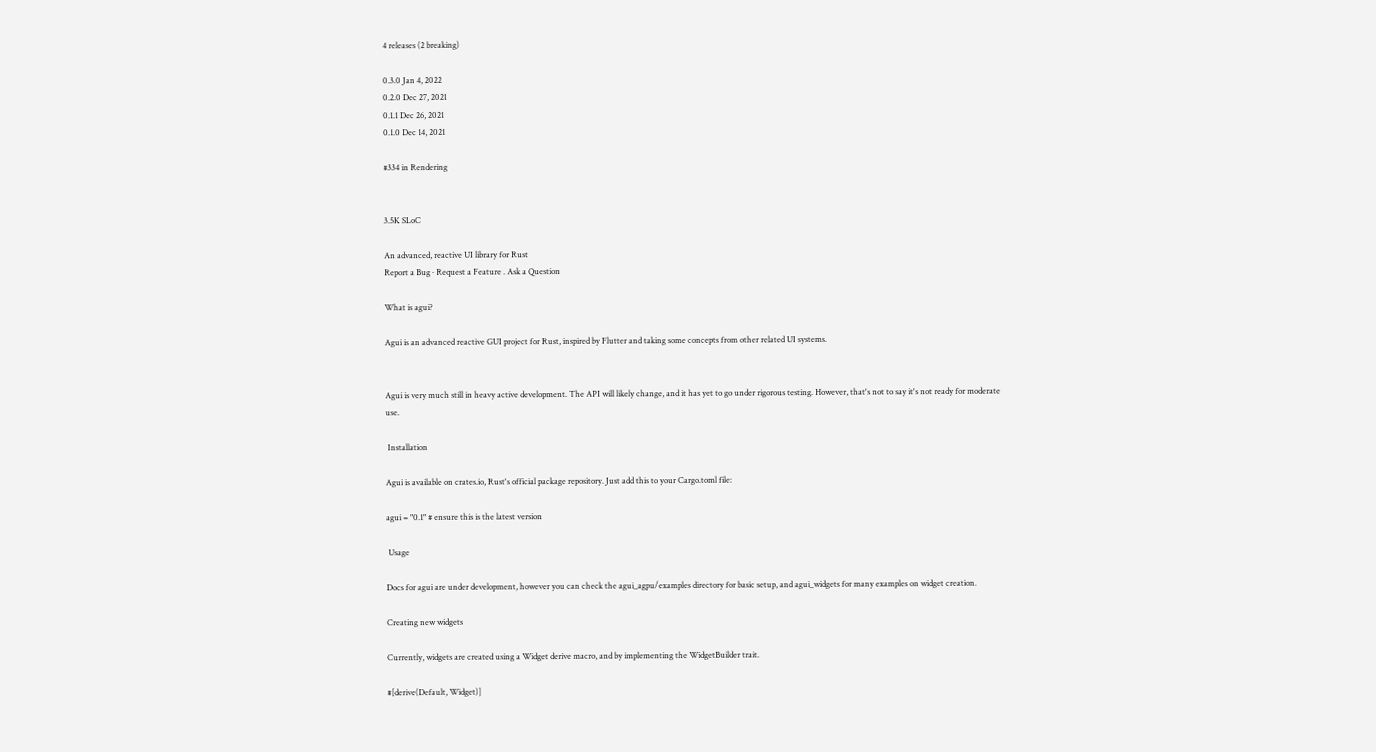4 releases (2 breaking)

0.3.0 Jan 4, 2022
0.2.0 Dec 27, 2021
0.1.1 Dec 26, 2021
0.1.0 Dec 14, 2021

#334 in Rendering


3.5K SLoC

An advanced, reactive UI library for Rust
Report a Bug · Request a Feature . Ask a Question

What is agui?

Agui is an advanced reactive GUI project for Rust, inspired by Flutter and taking some concepts from other related UI systems.


Agui is very much still in heavy active development. The API will likely change, and it has yet to go under rigorous testing. However, that's not to say it's not ready for moderate use.

 Installation

Agui is available on crates.io, Rust's official package repository. Just add this to your Cargo.toml file:

agui = "0.1" # ensure this is the latest version

 Usage

Docs for agui are under development, however you can check the agui_agpu/examples directory for basic setup, and agui_widgets for many examples on widget creation.

Creating new widgets

Currently, widgets are created using a Widget derive macro, and by implementing the WidgetBuilder trait.

#[derive(Default, Widget)]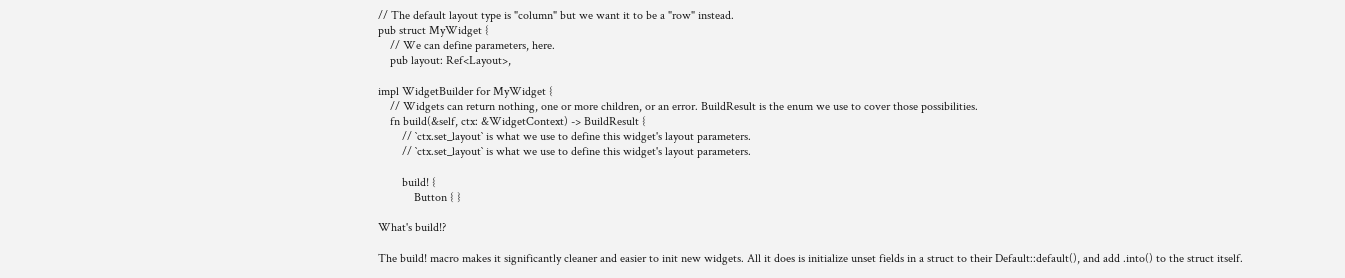// The default layout type is "column" but we want it to be a "row" instead.
pub struct MyWidget {
    // We can define parameters, here.
    pub layout: Ref<Layout>,

impl WidgetBuilder for MyWidget {
    // Widgets can return nothing, one or more children, or an error. BuildResult is the enum we use to cover those possibilities.
    fn build(&self, ctx: &WidgetContext) -> BuildResult {
        // `ctx.set_layout` is what we use to define this widget's layout parameters.
        // `ctx.set_layout` is what we use to define this widget's layout parameters.

        build! {
            Button { }

What's build!?

The build! macro makes it significantly cleaner and easier to init new widgets. All it does is initialize unset fields in a struct to their Default::default(), and add .into() to the struct itself.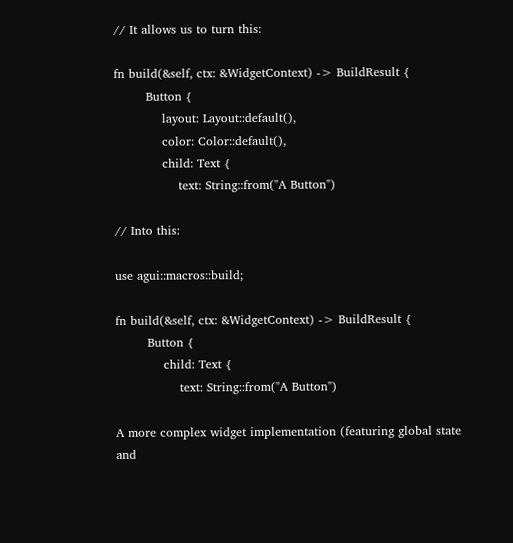// It allows us to turn this:

fn build(&self, ctx: &WidgetContext) -> BuildResult {
        Button {
            layout: Layout::default(),
            color: Color::default(),
            child: Text {
                text: String::from("A Button")

// Into this:

use agui::macros::build;

fn build(&self, ctx: &WidgetContext) -> BuildResult {
        Button {
            child: Text {
                text: String::from("A Button")

A more complex widget implementation (featuring global state and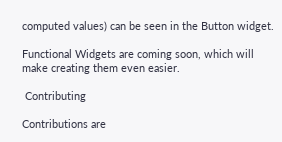computed values) can be seen in the Button widget.

Functional Widgets are coming soon, which will make creating them even easier.

 Contributing

Contributions are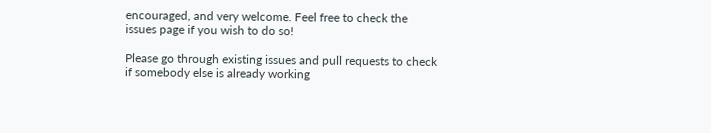encouraged, and very welcome. Feel free to check the issues page if you wish to do so!

Please go through existing issues and pull requests to check if somebody else is already working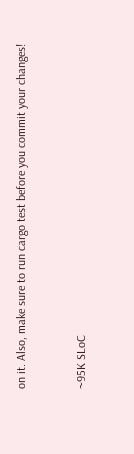on it. Also, make sure to run cargo test before you commit your changes!


~95K SLoC